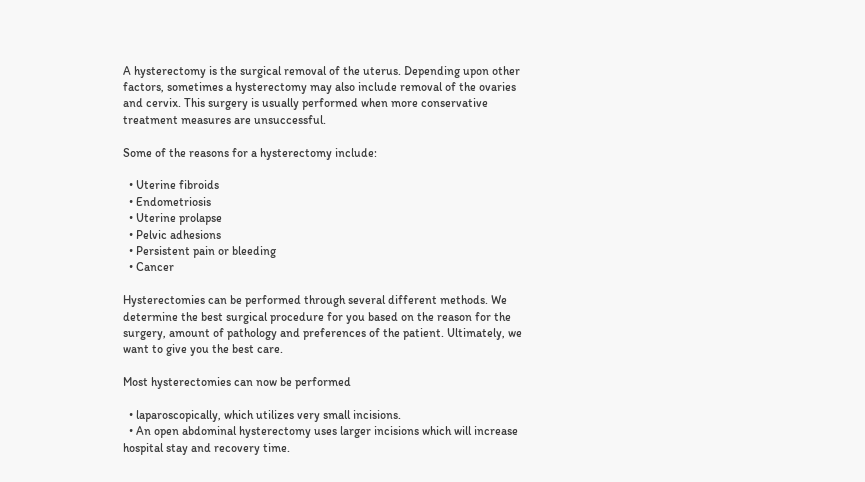A hysterectomy is the surgical removal of the uterus. Depending upon other factors, sometimes a hysterectomy may also include removal of the ovaries and cervix. This surgery is usually performed when more conservative treatment measures are unsuccessful.

Some of the reasons for a hysterectomy include:

  • Uterine fibroids
  • Endometriosis
  • Uterine prolapse
  • Pelvic adhesions
  • Persistent pain or bleeding
  • Cancer

Hysterectomies can be performed through several different methods. We determine the best surgical procedure for you based on the reason for the surgery, amount of pathology and preferences of the patient. Ultimately, we want to give you the best care.

Most hysterectomies can now be performed

  • laparoscopically, which utilizes very small incisions.
  • An open abdominal hysterectomy uses larger incisions which will increase hospital stay and recovery time.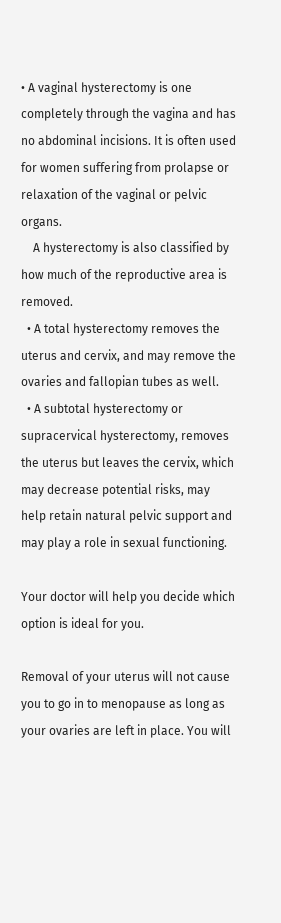• A vaginal hysterectomy is one completely through the vagina and has no abdominal incisions. It is often used for women suffering from prolapse or relaxation of the vaginal or pelvic organs.
    A hysterectomy is also classified by how much of the reproductive area is removed.
  • A total hysterectomy removes the uterus and cervix, and may remove the ovaries and fallopian tubes as well.
  • A subtotal hysterectomy or supracervical hysterectomy, removes the uterus but leaves the cervix, which may decrease potential risks, may help retain natural pelvic support and may play a role in sexual functioning.

Your doctor will help you decide which option is ideal for you.

Removal of your uterus will not cause you to go in to menopause as long as your ovaries are left in place. You will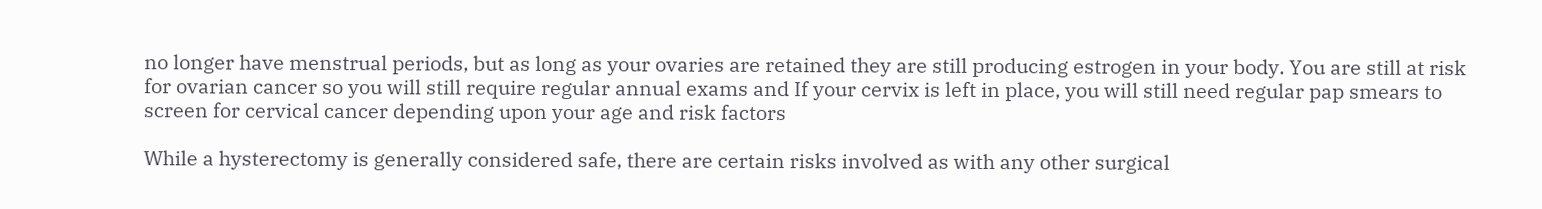no longer have menstrual periods, but as long as your ovaries are retained they are still producing estrogen in your body. You are still at risk for ovarian cancer so you will still require regular annual exams and If your cervix is left in place, you will still need regular pap smears to screen for cervical cancer depending upon your age and risk factors

While a hysterectomy is generally considered safe, there are certain risks involved as with any other surgical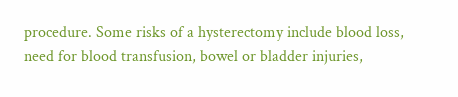procedure. Some risks of a hysterectomy include blood loss, need for blood transfusion, bowel or bladder injuries,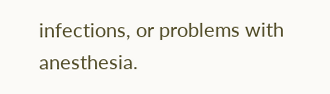infections, or problems with anesthesia.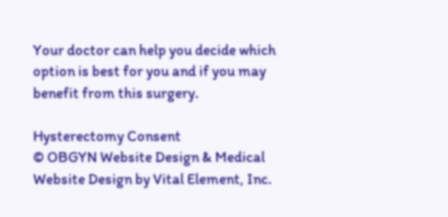Your doctor can help you decide which option is best for you and if you may benefit from this surgery.

Hysterectomy Consent
© OBGYN Website Design & Medical Website Design by Vital Element, Inc.